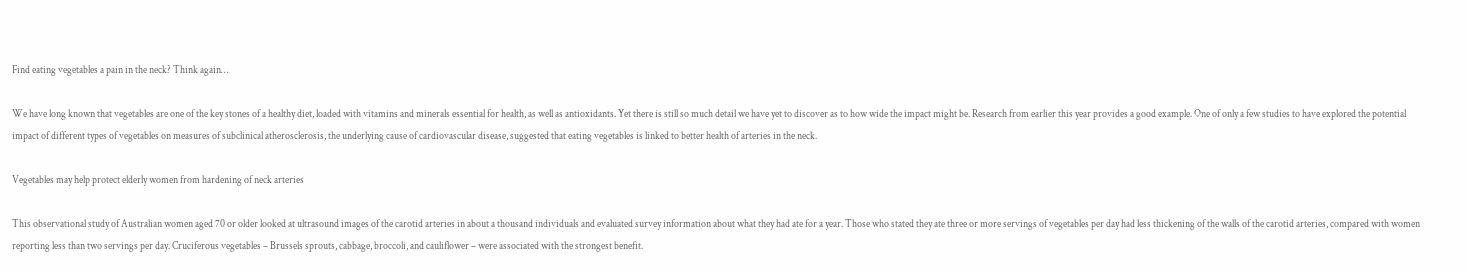Find eating vegetables a pain in the neck? Think again…

We have long known that vegetables are one of the key stones of a healthy diet, loaded with vitamins and minerals essential for health, as well as antioxidants. Yet there is still so much detail we have yet to discover as to how wide the impact might be. Research from earlier this year provides a good example. One of only a few studies to have explored the potential impact of different types of vegetables on measures of subclinical atherosclerosis, the underlying cause of cardiovascular disease, suggested that eating vegetables is linked to better health of arteries in the neck.

Vegetables may help protect elderly women from hardening of neck arteries

This observational study of Australian women aged 70 or older looked at ultrasound images of the carotid arteries in about a thousand individuals and evaluated survey information about what they had ate for a year. Those who stated they ate three or more servings of vegetables per day had less thickening of the walls of the carotid arteries, compared with women reporting less than two servings per day. Cruciferous vegetables – Brussels sprouts, cabbage, broccoli, and cauliflower – were associated with the strongest benefit.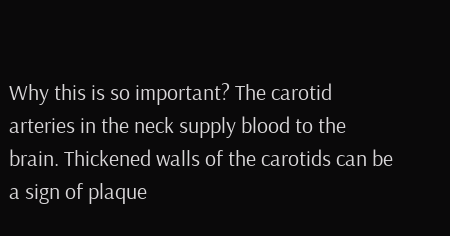Why this is so important? The carotid arteries in the neck supply blood to the brain. Thickened walls of the carotids can be a sign of plaque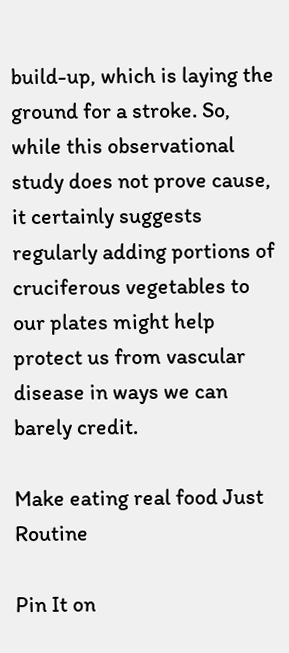build-up, which is laying the ground for a stroke. So, while this observational study does not prove cause, it certainly suggests regularly adding portions of cruciferous vegetables to our plates might help protect us from vascular disease in ways we can barely credit.

Make eating real food Just Routine

Pin It on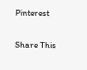Pinterest

Share This